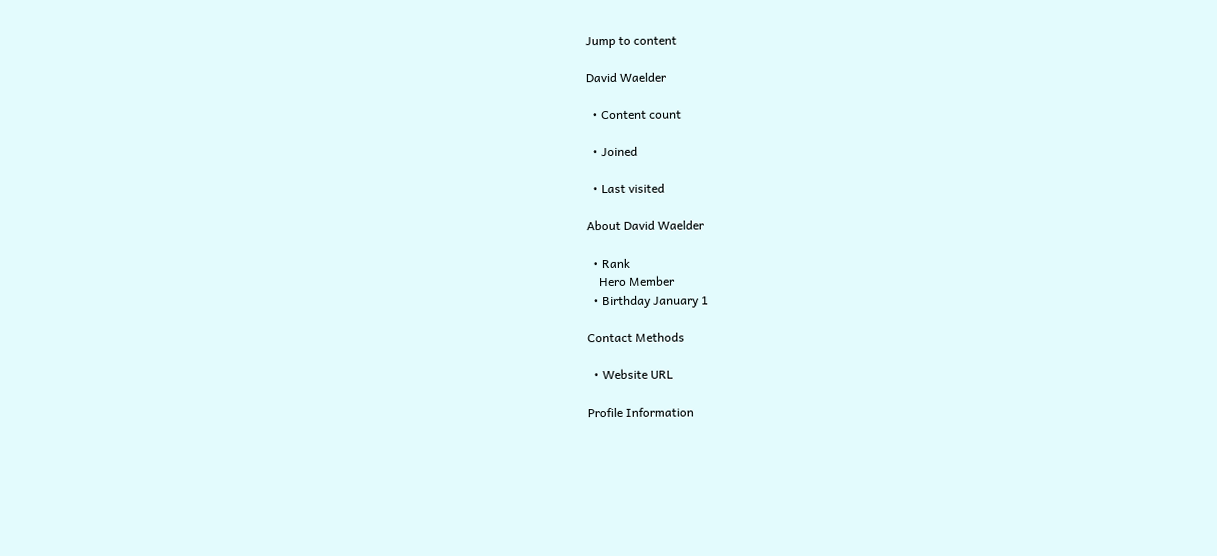Jump to content

David Waelder

  • Content count

  • Joined

  • Last visited

About David Waelder

  • Rank
    Hero Member
  • Birthday January 1

Contact Methods

  • Website URL

Profile Information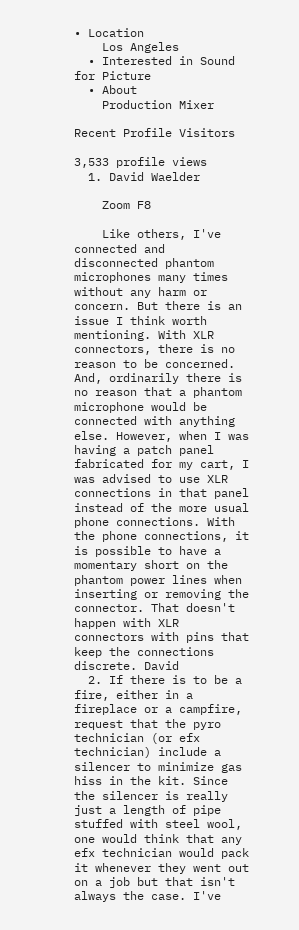• Location
    Los Angeles
  • Interested in Sound for Picture
  • About
    Production Mixer

Recent Profile Visitors

3,533 profile views
  1. David Waelder

    Zoom F8

    Like others, I've connected and disconnected phantom microphones many times without any harm or concern. But there is an issue I think worth mentioning. With XLR connectors, there is no reason to be concerned. And, ordinarily there is no reason that a phantom microphone would be connected with anything else. However, when I was having a patch panel fabricated for my cart, I was advised to use XLR connections in that panel instead of the more usual phone connections. With the phone connections, it is possible to have a momentary short on the phantom power lines when inserting or removing the connector. That doesn't happen with XLR connectors with pins that keep the connections discrete. David
  2. If there is to be a fire, either in a fireplace or a campfire, request that the pyro technician (or efx technician) include a silencer to minimize gas hiss in the kit. Since the silencer is really just a length of pipe stuffed with steel wool, one would think that any efx technician would pack it whenever they went out on a job but that isn't always the case. I've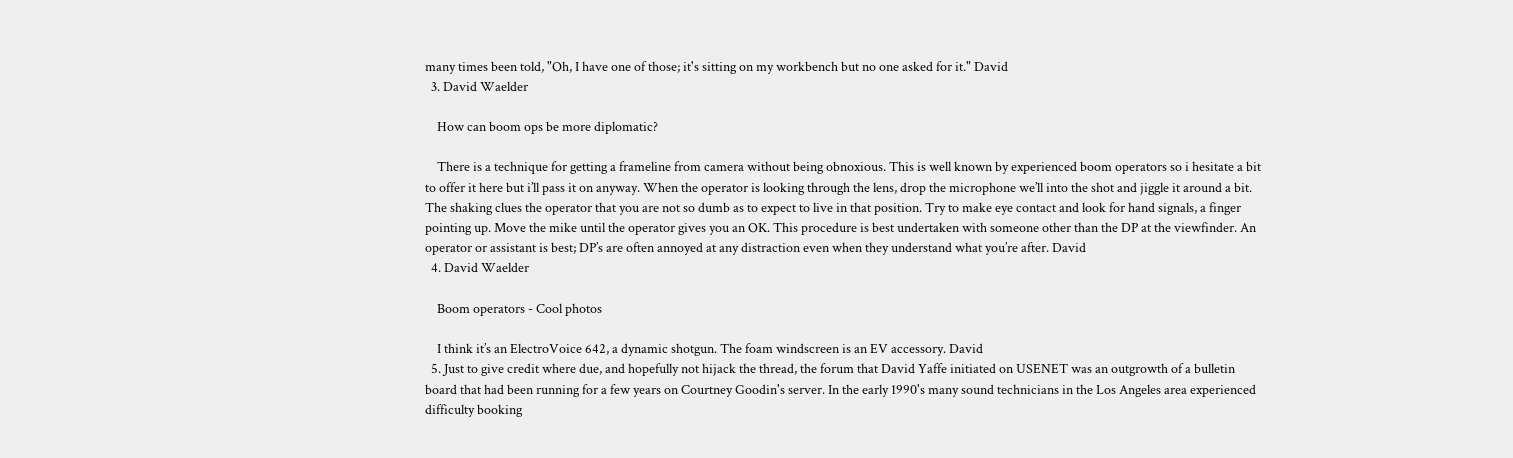many times been told, "Oh, I have one of those; it's sitting on my workbench but no one asked for it." David
  3. David Waelder

    How can boom ops be more diplomatic?

    There is a technique for getting a frameline from camera without being obnoxious. This is well known by experienced boom operators so i hesitate a bit to offer it here but i’ll pass it on anyway. When the operator is looking through the lens, drop the microphone we’ll into the shot and jiggle it around a bit. The shaking clues the operator that you are not so dumb as to expect to live in that position. Try to make eye contact and look for hand signals, a finger pointing up. Move the mike until the operator gives you an OK. This procedure is best undertaken with someone other than the DP at the viewfinder. An operator or assistant is best; DP’s are often annoyed at any distraction even when they understand what you’re after. David
  4. David Waelder

    Boom operators - Cool photos

    I think it’s an ElectroVoice 642, a dynamic shotgun. The foam windscreen is an EV accessory. David
  5. Just to give credit where due, and hopefully not hijack the thread, the forum that David Yaffe initiated on USENET was an outgrowth of a bulletin board that had been running for a few years on Courtney Goodin's server. In the early 1990's many sound technicians in the Los Angeles area experienced difficulty booking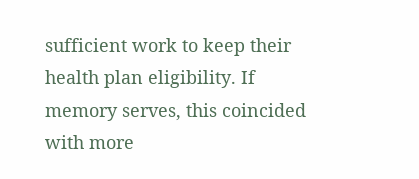sufficient work to keep their health plan eligibility. If memory serves, this coincided with more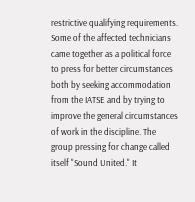restrictive qualifying requirements. Some of the affected technicians came together as a political force to press for better circumstances both by seeking accommodation from the IATSE and by trying to improve the general circumstances of work in the discipline. The group pressing for change called itself "Sound United." It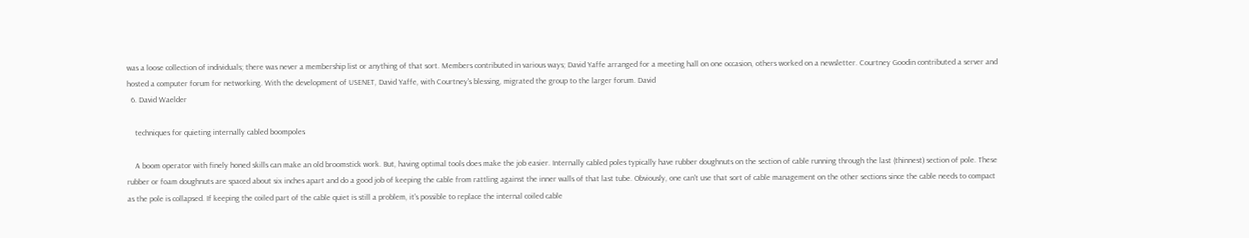was a loose collection of individuals; there was never a membership list or anything of that sort. Members contributed in various ways; David Yaffe arranged for a meeting hall on one occasion, others worked on a newsletter. Courtney Goodin contributed a server and hosted a computer forum for networking. With the development of USENET, David Yaffe, with Courtney's blessing, migrated the group to the larger forum. David
  6. David Waelder

    techniques for quieting internally cabled boompoles

    A boom operator with finely honed skills can make an old broomstick work. But, having optimal tools does make the job easier. Internally cabled poles typically have rubber doughnuts on the section of cable running through the last (thinnest) section of pole. These rubber or foam doughnuts are spaced about six inches apart and do a good job of keeping the cable from rattling against the inner walls of that last tube. Obviously, one can't use that sort of cable management on the other sections since the cable needs to compact as the pole is collapsed. If keeping the coiled part of the cable quiet is still a problem, it's possible to replace the internal coiled cable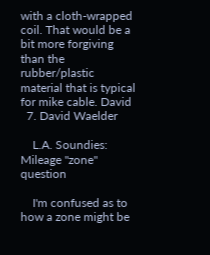with a cloth-wrapped coil. That would be a bit more forgiving than the rubber/plastic material that is typical for mike cable. David
  7. David Waelder

    L.A. Soundies: Mileage "zone" question

    I'm confused as to how a zone might be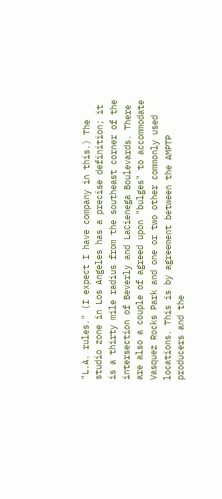"L.A. rules." (I expect I have company in this.) The studio zone in Los Angeles has a precise definition; it is a thirty mile radius from the southeast corner of the intersection of Beverly and LaCienega Boulevards. There are also a couple of agreed upon "bulges" to accommodate Vasquez Rocks Park and one or two other commonly used locations. This is by agreement between the AMPTP producers and the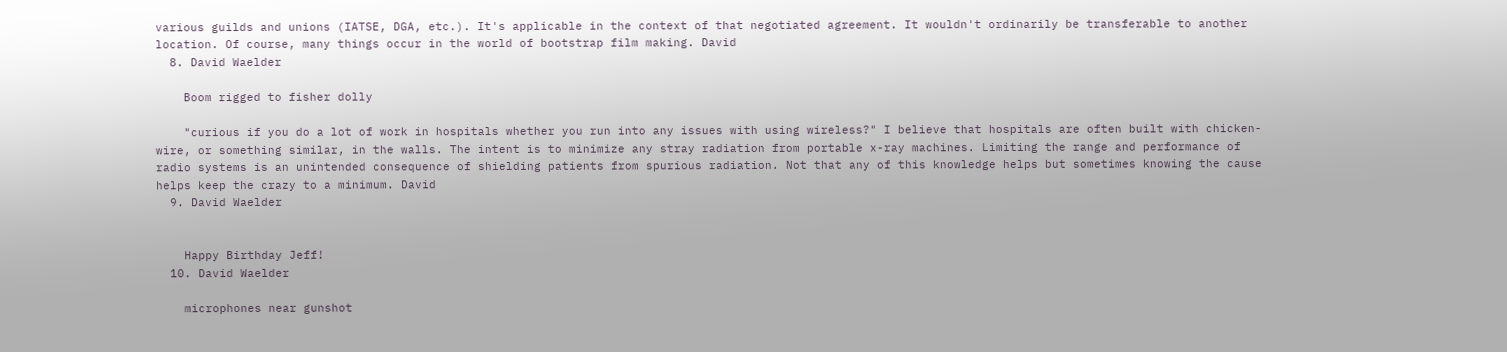various guilds and unions (IATSE, DGA, etc.). It's applicable in the context of that negotiated agreement. It wouldn't ordinarily be transferable to another location. Of course, many things occur in the world of bootstrap film making. David
  8. David Waelder

    Boom rigged to fisher dolly

    "curious if you do a lot of work in hospitals whether you run into any issues with using wireless?" I believe that hospitals are often built with chicken-wire, or something similar, in the walls. The intent is to minimize any stray radiation from portable x-ray machines. Limiting the range and performance of radio systems is an unintended consequence of shielding patients from spurious radiation. Not that any of this knowledge helps but sometimes knowing the cause helps keep the crazy to a minimum. David
  9. David Waelder


    Happy Birthday Jeff!
  10. David Waelder

    microphones near gunshot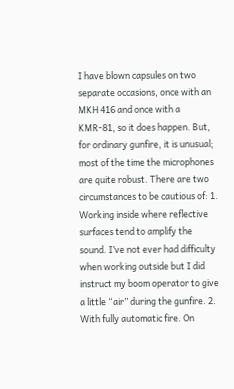I have blown capsules on two separate occasions, once with an MKH 416 and once with a KMR-81, so it does happen. But, for ordinary gunfire, it is unusual; most of the time the microphones are quite robust. There are two circumstances to be cautious of: 1. Working inside where reflective surfaces tend to amplify the sound. I’ve not ever had difficulty when working outside but I did instruct my boom operator to give a little “air” during the gunfire. 2. With fully automatic fire. On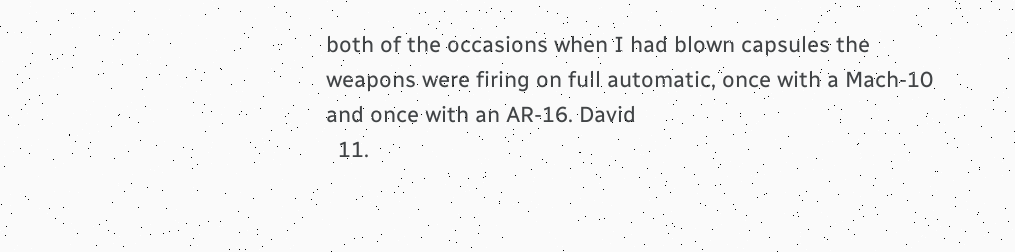both of the occasions when I had blown capsules the weapons were firing on full automatic, once with a Mach-10 and once with an AR-16. David
  11.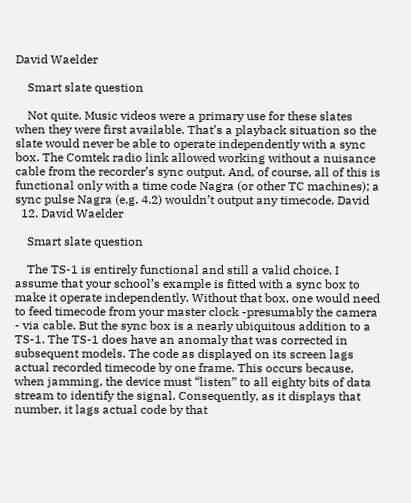David Waelder

    Smart slate question

    Not quite. Music videos were a primary use for these slates when they were first available. That’s a playback situation so the slate would never be able to operate independently with a sync box. The Comtek radio link allowed working without a nuisance cable from the recorder’s sync output. And, of course, all of this is functional only with a time code Nagra (or other TC machines); a sync pulse Nagra (e.g. 4.2) wouldn’t output any timecode. David
  12. David Waelder

    Smart slate question

    The TS-1 is entirely functional and still a valid choice. I assume that your school’s example is fitted with a sync box to make it operate independently. Without that box, one would need to feed timecode from your master clock -presumably the camera - via cable. But the sync box is a nearly ubiquitous addition to a TS-1. The TS-1 does have an anomaly that was corrected in subsequent models. The code as displayed on its screen lags actual recorded timecode by one frame. This occurs because, when jamming, the device must “listen” to all eighty bits of data stream to identify the signal. Consequently, as it displays that number, it lags actual code by that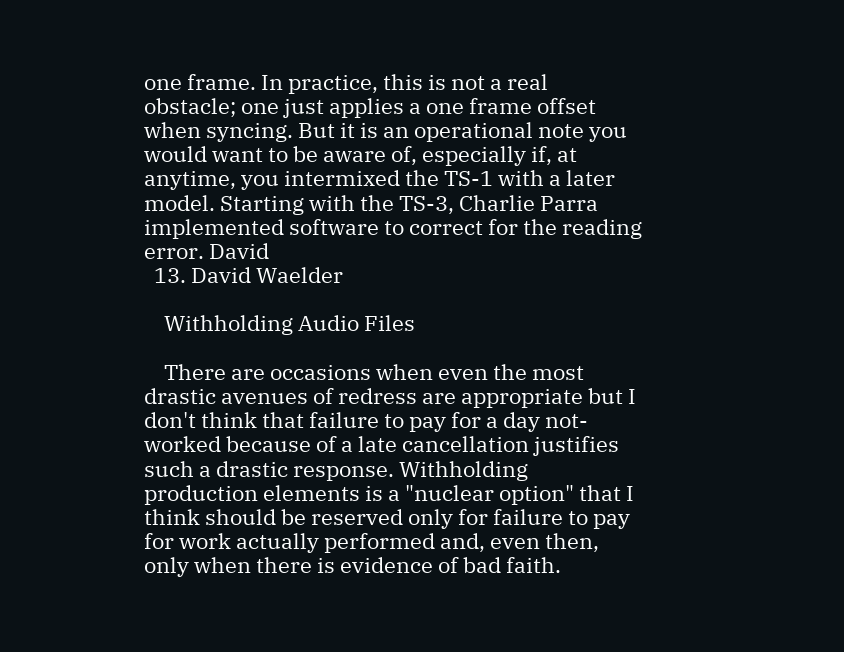one frame. In practice, this is not a real obstacle; one just applies a one frame offset when syncing. But it is an operational note you would want to be aware of, especially if, at anytime, you intermixed the TS-1 with a later model. Starting with the TS-3, Charlie Parra implemented software to correct for the reading error. David
  13. David Waelder

    Withholding Audio Files

    There are occasions when even the most drastic avenues of redress are appropriate but I don't think that failure to pay for a day not-worked because of a late cancellation justifies such a drastic response. Withholding production elements is a "nuclear option" that I think should be reserved only for failure to pay for work actually performed and, even then, only when there is evidence of bad faith.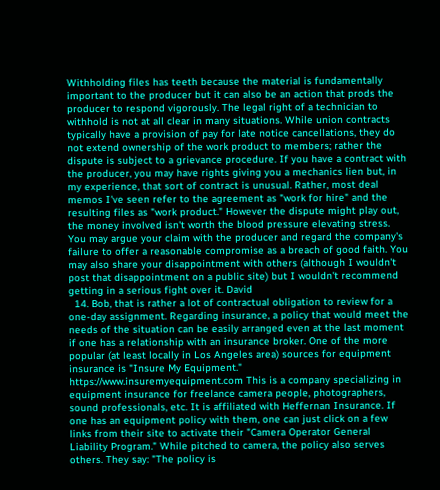Withholding files has teeth because the material is fundamentally important to the producer but it can also be an action that prods the producer to respond vigorously. The legal right of a technician to withhold is not at all clear in many situations. While union contracts typically have a provision of pay for late notice cancellations, they do not extend ownership of the work product to members; rather the dispute is subject to a grievance procedure. If you have a contract with the producer, you may have rights giving you a mechanics lien but, in my experience, that sort of contract is unusual. Rather, most deal memos I've seen refer to the agreement as "work for hire" and the resulting files as "work product." However the dispute might play out, the money involved isn't worth the blood pressure elevating stress. You may argue your claim with the producer and regard the company's failure to offer a reasonable compromise as a breach of good faith. You may also share your disappointment with others (although I wouldn't post that disappointment on a public site) but I wouldn't recommend getting in a serious fight over it. David
  14. Bob, that is rather a lot of contractual obligation to review for a one-day assignment. Regarding insurance, a policy that would meet the needs of the situation can be easily arranged even at the last moment if one has a relationship with an insurance broker. One of the more popular (at least locally in Los Angeles area) sources for equipment insurance is "Insure My Equipment." https://www.insuremyequipment.com This is a company specializing in equipment insurance for freelance camera people, photographers, sound professionals, etc. It is affiliated with Heffernan Insurance. If one has an equipment policy with them, one can just click on a few links from their site to activate their "Camera Operator General Liability Program." While pitched to camera, the policy also serves others. They say: "The policy is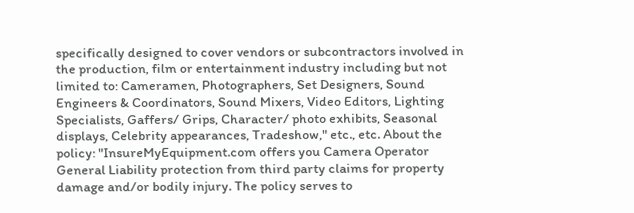specifically designed to cover vendors or subcontractors involved in the production, film or entertainment industry including but not limited to: Cameramen, Photographers, Set Designers, Sound Engineers & Coordinators, Sound Mixers, Video Editors, Lighting Specialists, Gaffers/ Grips, Character/ photo exhibits, Seasonal displays, Celebrity appearances, Tradeshow," etc., etc. About the policy: "InsureMyEquipment.com offers you Camera Operator General Liability protection from third party claims for property damage and/or bodily injury. The policy serves to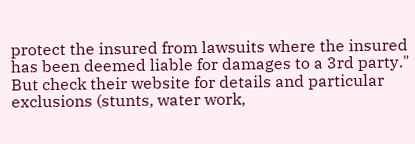protect the insured from lawsuits where the insured has been deemed liable for damages to a 3rd party." But check their website for details and particular exclusions (stunts, water work,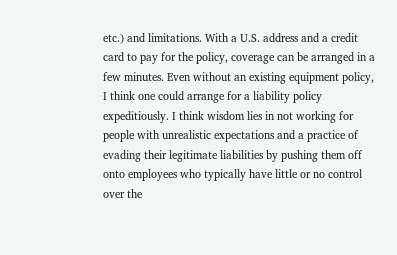etc.) and limitations. With a U.S. address and a credit card to pay for the policy, coverage can be arranged in a few minutes. Even without an existing equipment policy, I think one could arrange for a liability policy expeditiously. I think wisdom lies in not working for people with unrealistic expectations and a practice of evading their legitimate liabilities by pushing them off onto employees who typically have little or no control over the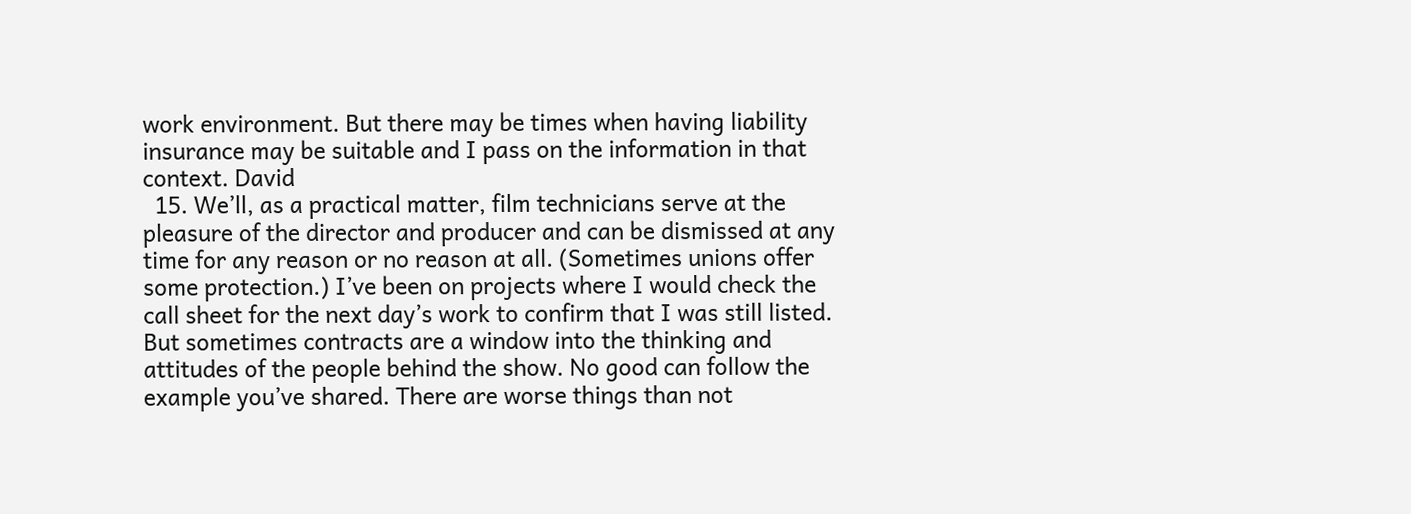work environment. But there may be times when having liability insurance may be suitable and I pass on the information in that context. David
  15. We’ll, as a practical matter, film technicians serve at the pleasure of the director and producer and can be dismissed at any time for any reason or no reason at all. (Sometimes unions offer some protection.) I’ve been on projects where I would check the call sheet for the next day’s work to confirm that I was still listed. But sometimes contracts are a window into the thinking and attitudes of the people behind the show. No good can follow the example you’ve shared. There are worse things than not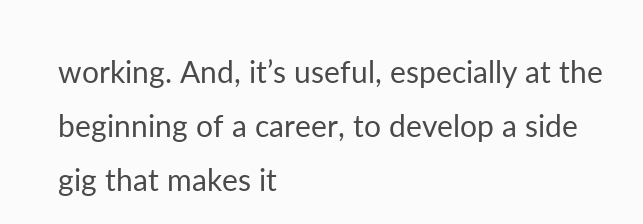working. And, it’s useful, especially at the beginning of a career, to develop a side gig that makes it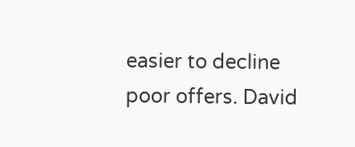easier to decline poor offers. David